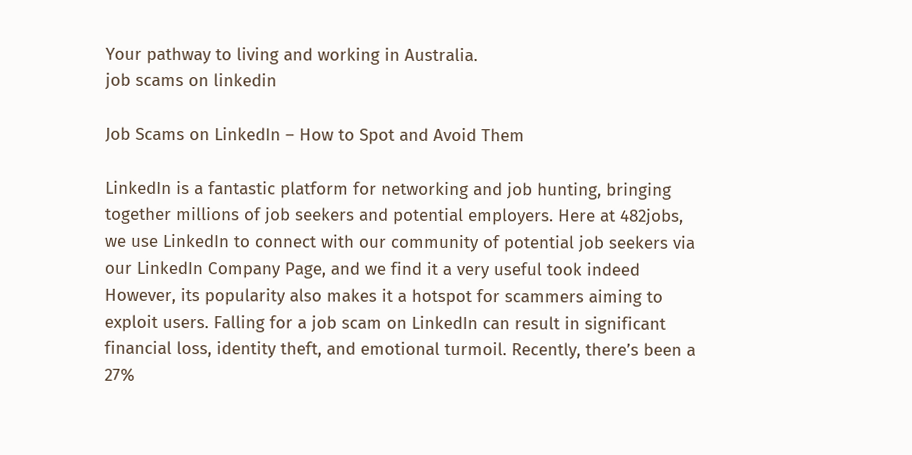Your pathway to living and working in Australia.
job scams on linkedin

Job Scams on LinkedIn – How to Spot and Avoid Them

LinkedIn is a fantastic platform for networking and job hunting, bringing together millions of job seekers and potential employers. Here at 482jobs, we use LinkedIn to connect with our community of potential job seekers via our LinkedIn Company Page, and we find it a very useful took indeed  However, its popularity also makes it a hotspot for scammers aiming to exploit users. Falling for a job scam on LinkedIn can result in significant financial loss, identity theft, and emotional turmoil. Recently, there’s been a 27%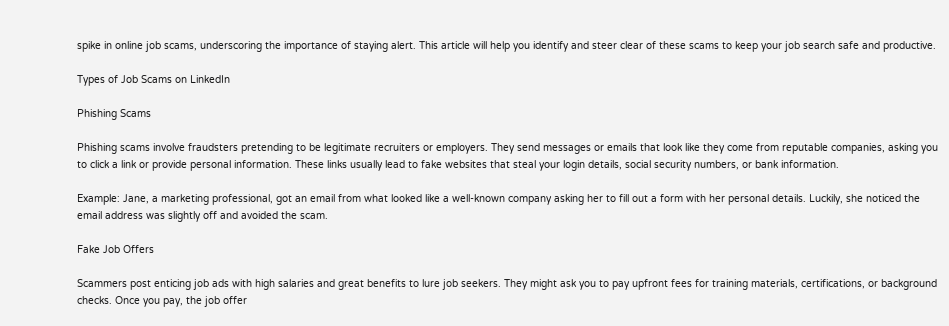spike in online job scams, underscoring the importance of staying alert. This article will help you identify and steer clear of these scams to keep your job search safe and productive.

Types of Job Scams on LinkedIn

Phishing Scams

Phishing scams involve fraudsters pretending to be legitimate recruiters or employers. They send messages or emails that look like they come from reputable companies, asking you to click a link or provide personal information. These links usually lead to fake websites that steal your login details, social security numbers, or bank information.

Example: Jane, a marketing professional, got an email from what looked like a well-known company asking her to fill out a form with her personal details. Luckily, she noticed the email address was slightly off and avoided the scam.

Fake Job Offers

Scammers post enticing job ads with high salaries and great benefits to lure job seekers. They might ask you to pay upfront fees for training materials, certifications, or background checks. Once you pay, the job offer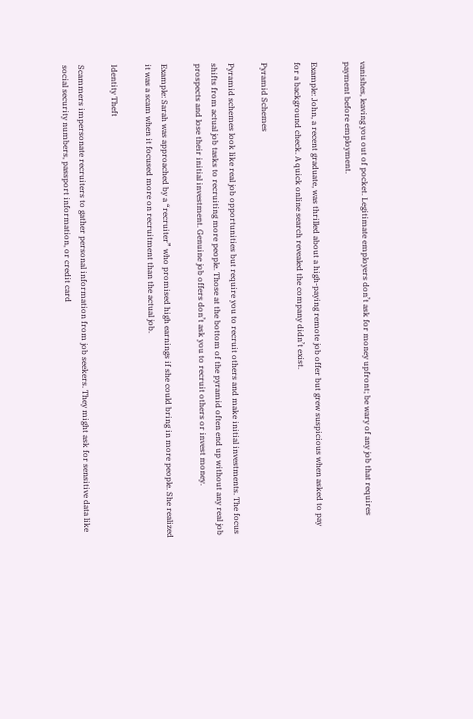vanishes, leaving you out of pocket. Legitimate employers don’t ask for money upfront; be wary of any job that requires payment before employment.

Example: John, a recent graduate, was thrilled about a high-paying remote job offer but grew suspicious when asked to pay for a background check. A quick online search revealed the company didn’t exist.

Pyramid Schemes

Pyramid schemes look like real job opportunities but require you to recruit others and make initial investments. The focus shifts from actual job tasks to recruiting more people. Those at the bottom of the pyramid often end up without any real job prospects and lose their initial investment. Genuine job offers don’t ask you to recruit others or invest money.

Example: Sarah was approached by a “recruiter” who promised high earnings if she could bring in more people. She realized it was a scam when it focused more on recruitment than the actual job.

Identity Theft

Scammers impersonate recruiters to gather personal information from job seekers. They might ask for sensitive data like social security numbers, passport information, or credit card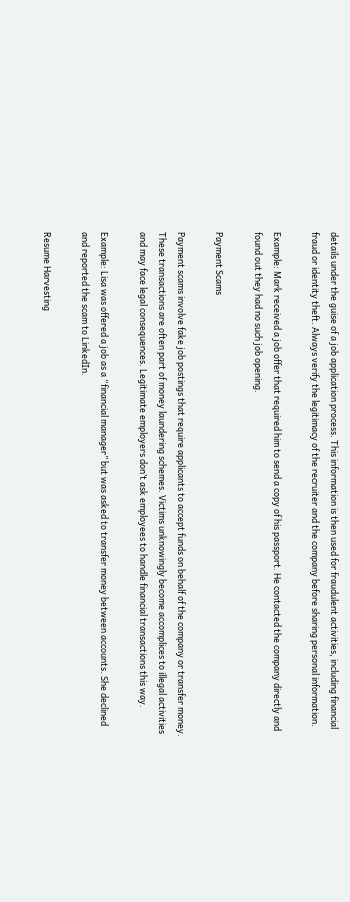details under the guise of a job application process. This information is then used for fraudulent activities, including financial fraud or identity theft. Always verify the legitimacy of the recruiter and the company before sharing personal information.

Example: Mark received a job offer that required him to send a copy of his passport. He contacted the company directly and found out they had no such job opening.

Payment Scams

Payment scams involve fake job postings that require applicants to accept funds on behalf of the company or transfer money. These transactions are often part of money laundering schemes. Victims unknowingly become accomplices to illegal activities and may face legal consequences. Legitimate employers don’t ask employees to handle financial transactions this way.

Example: Lisa was offered a job as a “financial manager” but was asked to transfer money between accounts. She declined and reported the scam to LinkedIn.

Resume Harvesting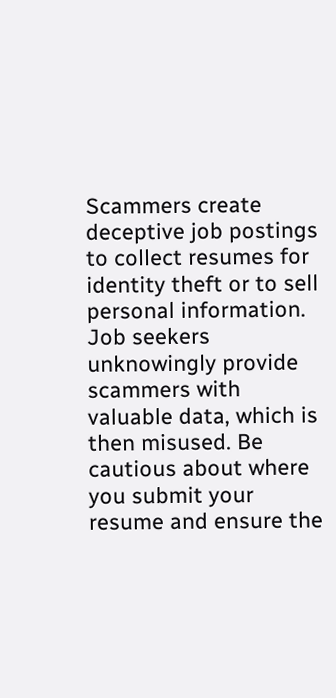Scammers create deceptive job postings to collect resumes for identity theft or to sell personal information. Job seekers unknowingly provide scammers with valuable data, which is then misused. Be cautious about where you submit your resume and ensure the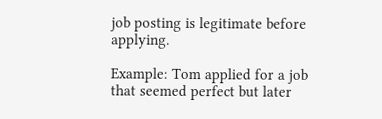job posting is legitimate before applying.

Example: Tom applied for a job that seemed perfect but later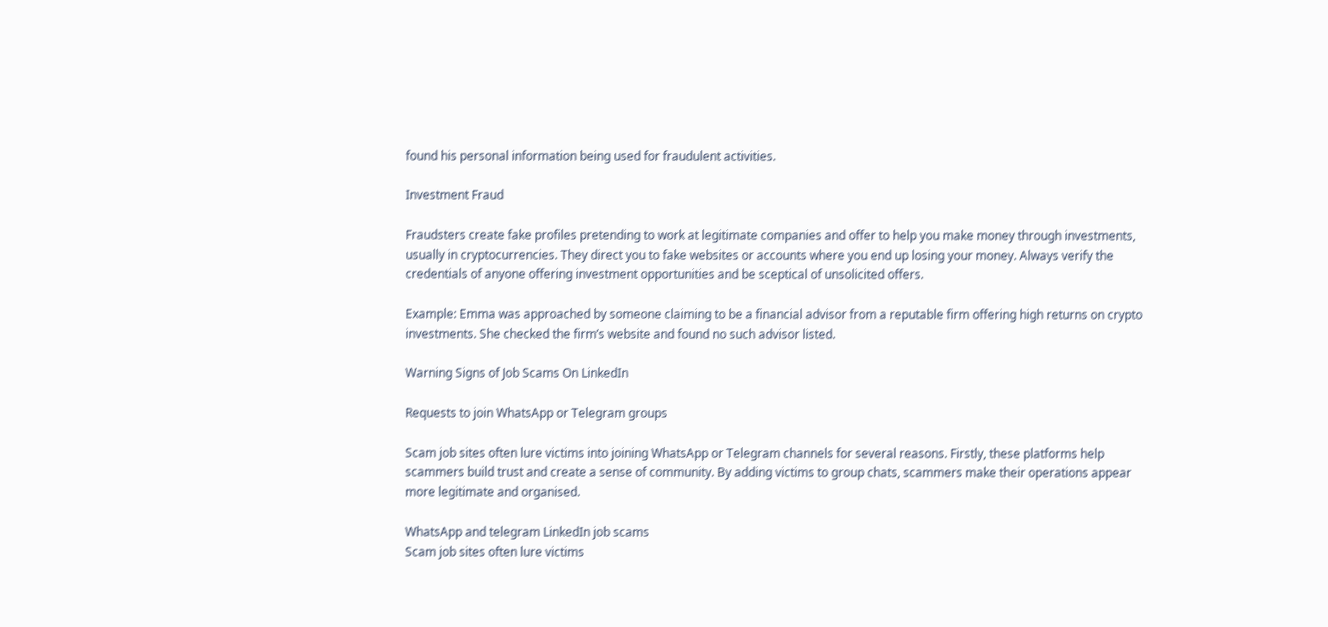found his personal information being used for fraudulent activities.

Investment Fraud

Fraudsters create fake profiles pretending to work at legitimate companies and offer to help you make money through investments, usually in cryptocurrencies. They direct you to fake websites or accounts where you end up losing your money. Always verify the credentials of anyone offering investment opportunities and be sceptical of unsolicited offers.

Example: Emma was approached by someone claiming to be a financial advisor from a reputable firm offering high returns on crypto investments. She checked the firm’s website and found no such advisor listed.

Warning Signs of Job Scams On LinkedIn

Requests to join WhatsApp or Telegram groups

Scam job sites often lure victims into joining WhatsApp or Telegram channels for several reasons. Firstly, these platforms help scammers build trust and create a sense of community. By adding victims to group chats, scammers make their operations appear more legitimate and organised.

WhatsApp and telegram LinkedIn job scams
Scam job sites often lure victims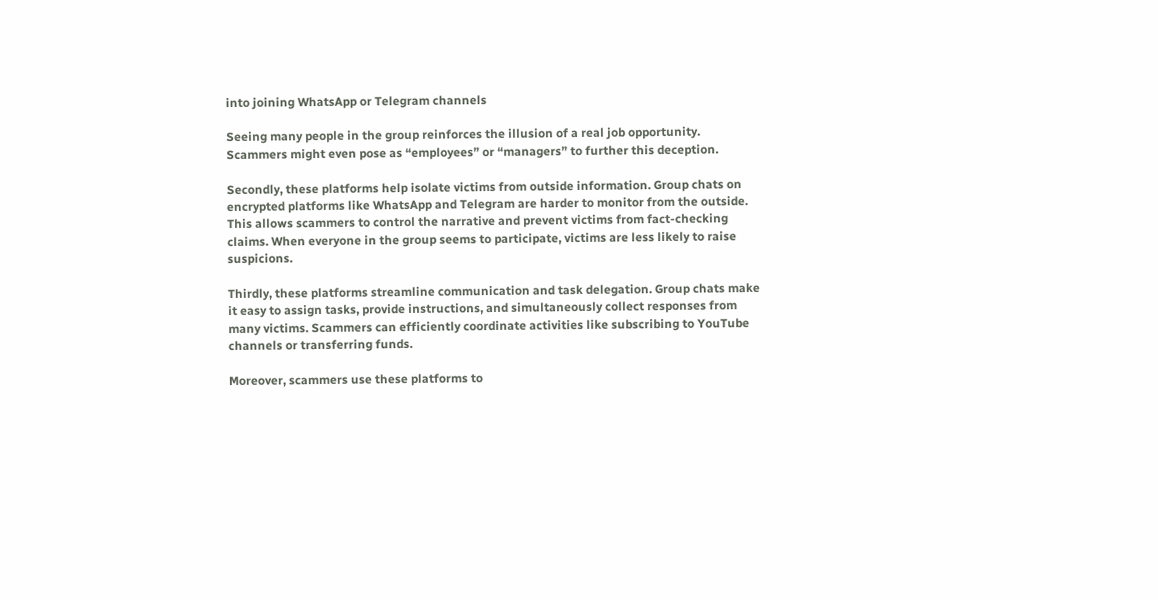into joining WhatsApp or Telegram channels

Seeing many people in the group reinforces the illusion of a real job opportunity. Scammers might even pose as “employees” or “managers” to further this deception.

Secondly, these platforms help isolate victims from outside information. Group chats on encrypted platforms like WhatsApp and Telegram are harder to monitor from the outside. This allows scammers to control the narrative and prevent victims from fact-checking claims. When everyone in the group seems to participate, victims are less likely to raise suspicions.

Thirdly, these platforms streamline communication and task delegation. Group chats make it easy to assign tasks, provide instructions, and simultaneously collect responses from many victims. Scammers can efficiently coordinate activities like subscribing to YouTube channels or transferring funds.

Moreover, scammers use these platforms to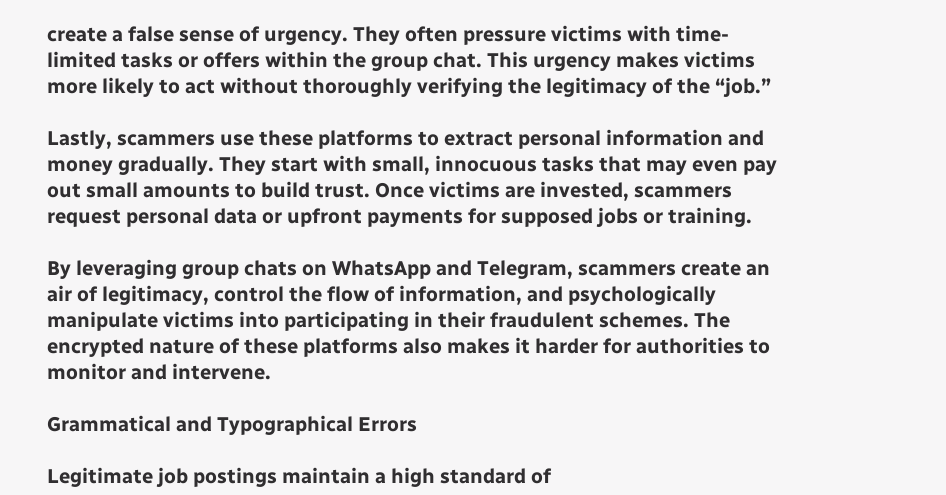create a false sense of urgency. They often pressure victims with time-limited tasks or offers within the group chat. This urgency makes victims more likely to act without thoroughly verifying the legitimacy of the “job.”

Lastly, scammers use these platforms to extract personal information and money gradually. They start with small, innocuous tasks that may even pay out small amounts to build trust. Once victims are invested, scammers request personal data or upfront payments for supposed jobs or training.

By leveraging group chats on WhatsApp and Telegram, scammers create an air of legitimacy, control the flow of information, and psychologically manipulate victims into participating in their fraudulent schemes. The encrypted nature of these platforms also makes it harder for authorities to monitor and intervene.

Grammatical and Typographical Errors

Legitimate job postings maintain a high standard of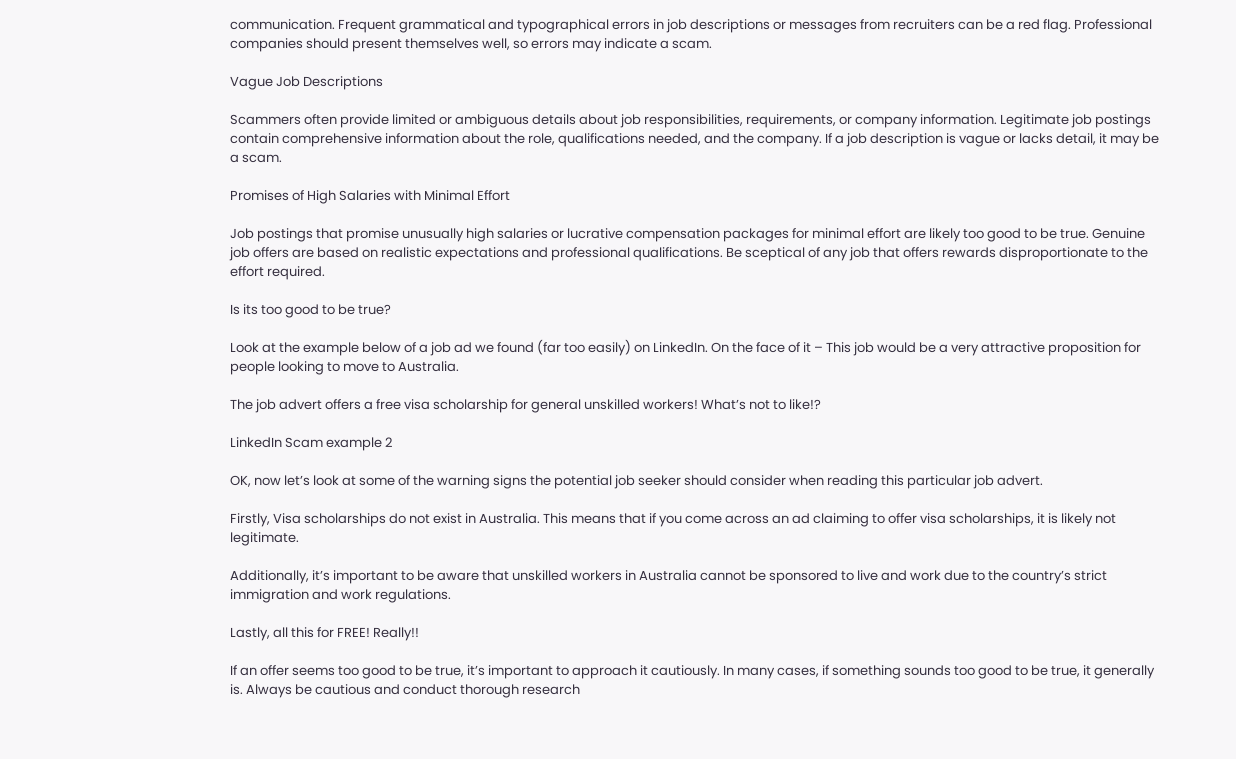communication. Frequent grammatical and typographical errors in job descriptions or messages from recruiters can be a red flag. Professional companies should present themselves well, so errors may indicate a scam.

Vague Job Descriptions

Scammers often provide limited or ambiguous details about job responsibilities, requirements, or company information. Legitimate job postings contain comprehensive information about the role, qualifications needed, and the company. If a job description is vague or lacks detail, it may be a scam.

Promises of High Salaries with Minimal Effort

Job postings that promise unusually high salaries or lucrative compensation packages for minimal effort are likely too good to be true. Genuine job offers are based on realistic expectations and professional qualifications. Be sceptical of any job that offers rewards disproportionate to the effort required.

Is its too good to be true?

Look at the example below of a job ad we found (far too easily) on LinkedIn. On the face of it – This job would be a very attractive proposition for people looking to move to Australia.

The job advert offers a free visa scholarship for general unskilled workers! What’s not to like!?

LinkedIn Scam example 2

OK, now let’s look at some of the warning signs the potential job seeker should consider when reading this particular job advert.

Firstly, Visa scholarships do not exist in Australia. This means that if you come across an ad claiming to offer visa scholarships, it is likely not legitimate.

Additionally, it’s important to be aware that unskilled workers in Australia cannot be sponsored to live and work due to the country’s strict immigration and work regulations.

Lastly, all this for FREE! Really!!

If an offer seems too good to be true, it’s important to approach it cautiously. In many cases, if something sounds too good to be true, it generally is. Always be cautious and conduct thorough research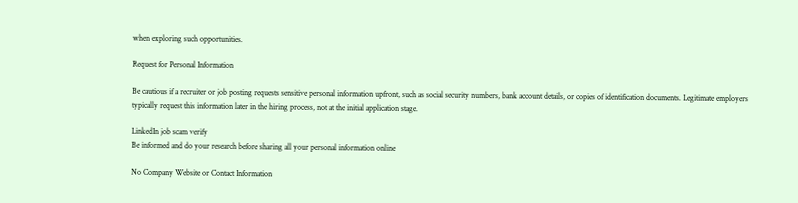when exploring such opportunities.

Request for Personal Information

Be cautious if a recruiter or job posting requests sensitive personal information upfront, such as social security numbers, bank account details, or copies of identification documents. Legitimate employers typically request this information later in the hiring process, not at the initial application stage.

LinkedIn job scam verify
Be informed and do your research before sharing all your personal information online

No Company Website or Contact Information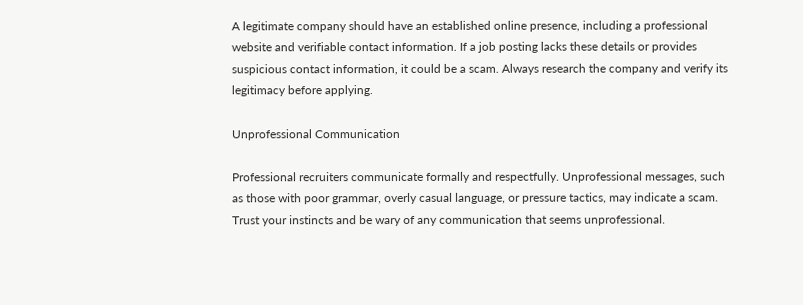A legitimate company should have an established online presence, including a professional website and verifiable contact information. If a job posting lacks these details or provides suspicious contact information, it could be a scam. Always research the company and verify its legitimacy before applying.

Unprofessional Communication

Professional recruiters communicate formally and respectfully. Unprofessional messages, such as those with poor grammar, overly casual language, or pressure tactics, may indicate a scam. Trust your instincts and be wary of any communication that seems unprofessional.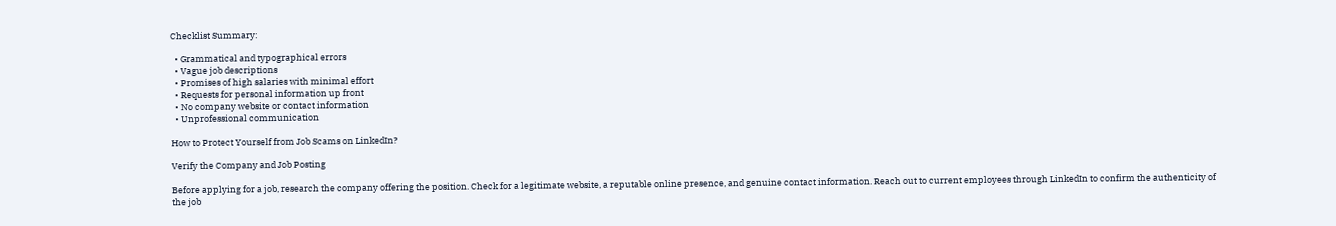Checklist Summary:

  • Grammatical and typographical errors
  • Vague job descriptions
  • Promises of high salaries with minimal effort
  • Requests for personal information up front
  • No company website or contact information
  • Unprofessional communication

How to Protect Yourself from Job Scams on LinkedIn?

Verify the Company and Job Posting

Before applying for a job, research the company offering the position. Check for a legitimate website, a reputable online presence, and genuine contact information. Reach out to current employees through LinkedIn to confirm the authenticity of the job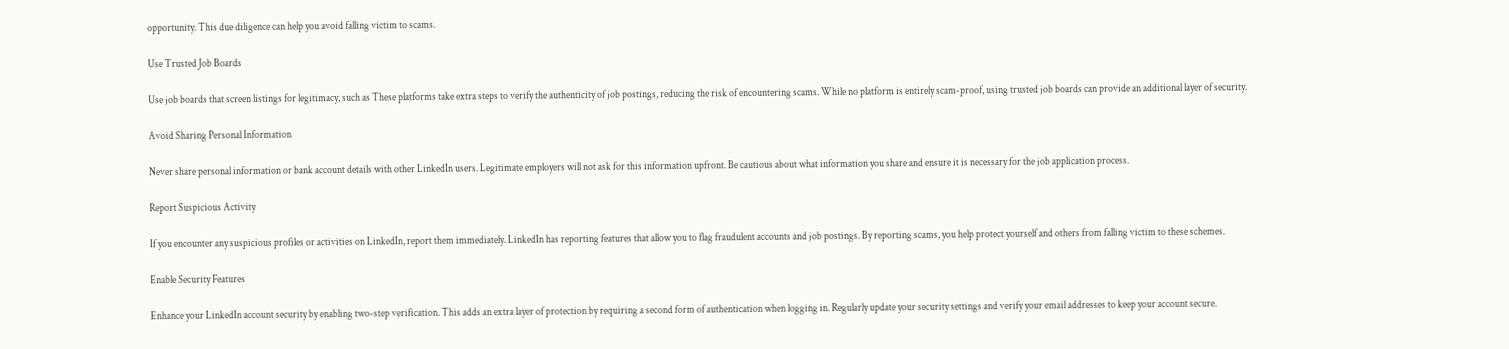opportunity. This due diligence can help you avoid falling victim to scams.

Use Trusted Job Boards

Use job boards that screen listings for legitimacy, such as These platforms take extra steps to verify the authenticity of job postings, reducing the risk of encountering scams. While no platform is entirely scam-proof, using trusted job boards can provide an additional layer of security.

Avoid Sharing Personal Information

Never share personal information or bank account details with other LinkedIn users. Legitimate employers will not ask for this information upfront. Be cautious about what information you share and ensure it is necessary for the job application process.

Report Suspicious Activity

If you encounter any suspicious profiles or activities on LinkedIn, report them immediately. LinkedIn has reporting features that allow you to flag fraudulent accounts and job postings. By reporting scams, you help protect yourself and others from falling victim to these schemes.

Enable Security Features

Enhance your LinkedIn account security by enabling two-step verification. This adds an extra layer of protection by requiring a second form of authentication when logging in. Regularly update your security settings and verify your email addresses to keep your account secure.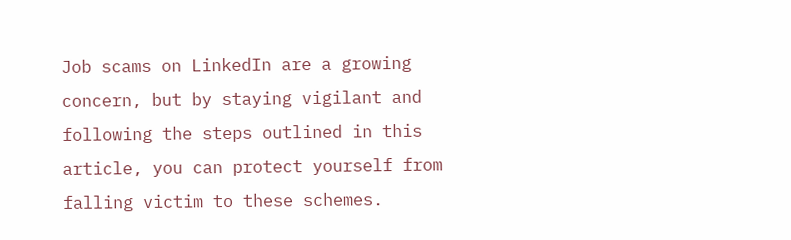Job scams on LinkedIn are a growing concern, but by staying vigilant and following the steps outlined in this article, you can protect yourself from falling victim to these schemes.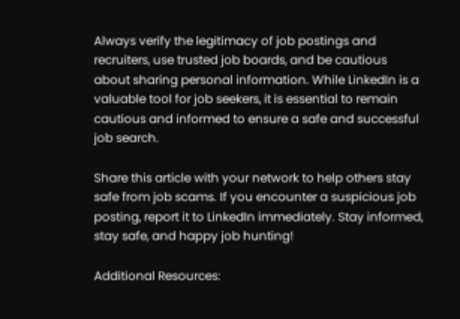Always verify the legitimacy of job postings and recruiters, use trusted job boards, and be cautious about sharing personal information. While LinkedIn is a valuable tool for job seekers, it is essential to remain cautious and informed to ensure a safe and successful job search.

Share this article with your network to help others stay safe from job scams. If you encounter a suspicious job posting, report it to LinkedIn immediately. Stay informed, stay safe, and happy job hunting!

Additional Resources: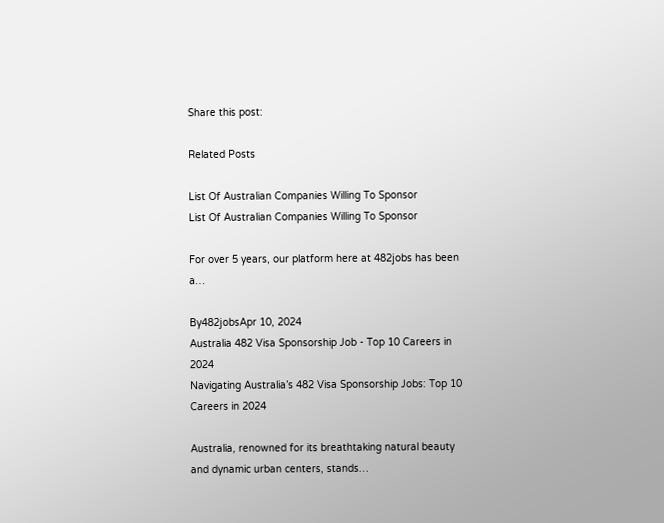Share this post:

Related Posts

List Of Australian Companies Willing To Sponsor
List Of Australian Companies Willing To Sponsor

For over 5 years, our platform here at 482jobs has been a…

By482jobsApr 10, 2024
Australia 482 Visa Sponsorship Job - Top 10 Careers in 2024
Navigating Australia’s 482 Visa Sponsorship Jobs: Top 10 Careers in 2024

Australia, renowned for its breathtaking natural beauty and dynamic urban centers, stands…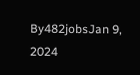By482jobsJan 9, 2024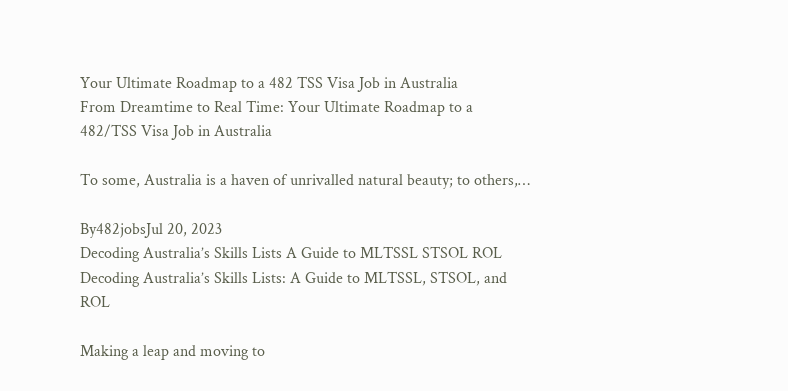Your Ultimate Roadmap to a 482 TSS Visa Job in Australia
From Dreamtime to Real Time: Your Ultimate Roadmap to a 482/TSS Visa Job in Australia

To some, Australia is a haven of unrivalled natural beauty; to others,…

By482jobsJul 20, 2023
Decoding Australia’s Skills Lists A Guide to MLTSSL STSOL ROL
Decoding Australia’s Skills Lists: A Guide to MLTSSL, STSOL, and ROL

Making a leap and moving to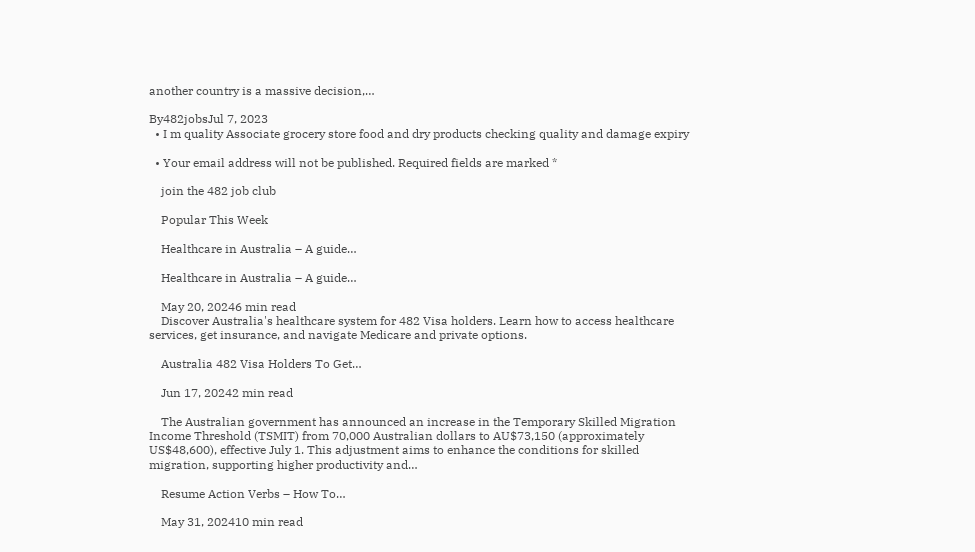another country is a massive decision,…

By482jobsJul 7, 2023
  • I m quality Associate grocery store food and dry products checking quality and damage expiry

  • Your email address will not be published. Required fields are marked *

    join the 482 job club

    Popular This Week

    Healthcare in Australia – A guide…

    Healthcare in Australia – A guide…

    May 20, 20246 min read
    Discover Australia's healthcare system for 482 Visa holders. Learn how to access healthcare services, get insurance, and navigate Medicare and private options.

    Australia 482 Visa Holders To Get…

    Jun 17, 20242 min read

    The Australian government has announced an increase in the Temporary Skilled Migration Income Threshold (TSMIT) from 70,000 Australian dollars to AU$73,150 (approximately US$48,600), effective July 1. This adjustment aims to enhance the conditions for skilled migration, supporting higher productivity and…

    Resume Action Verbs – How To…

    May 31, 202410 min read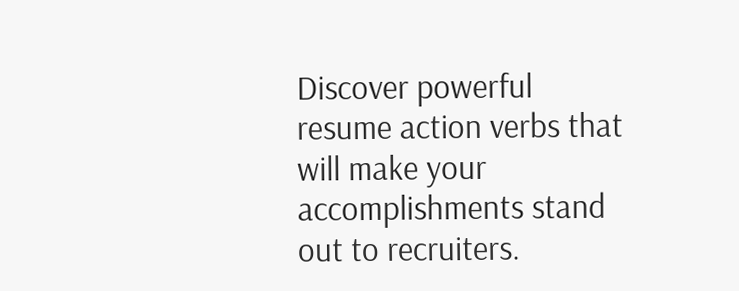Discover powerful resume action verbs that will make your accomplishments stand out to recruiters.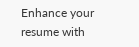Enhance your resume with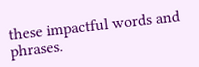these impactful words and phrases.